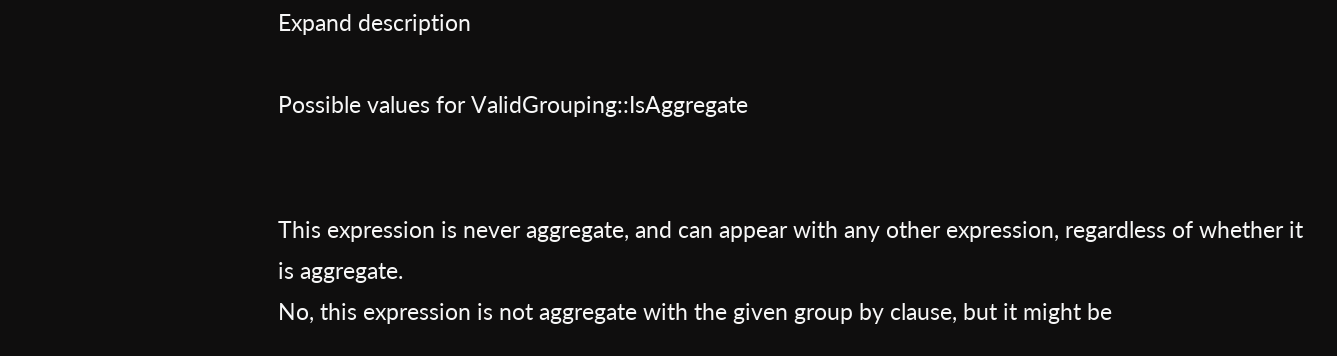Expand description

Possible values for ValidGrouping::IsAggregate


This expression is never aggregate, and can appear with any other expression, regardless of whether it is aggregate.
No, this expression is not aggregate with the given group by clause, but it might be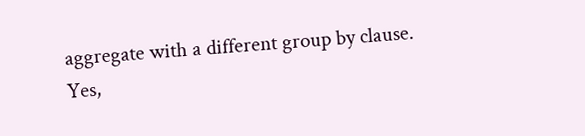aggregate with a different group by clause.
Yes,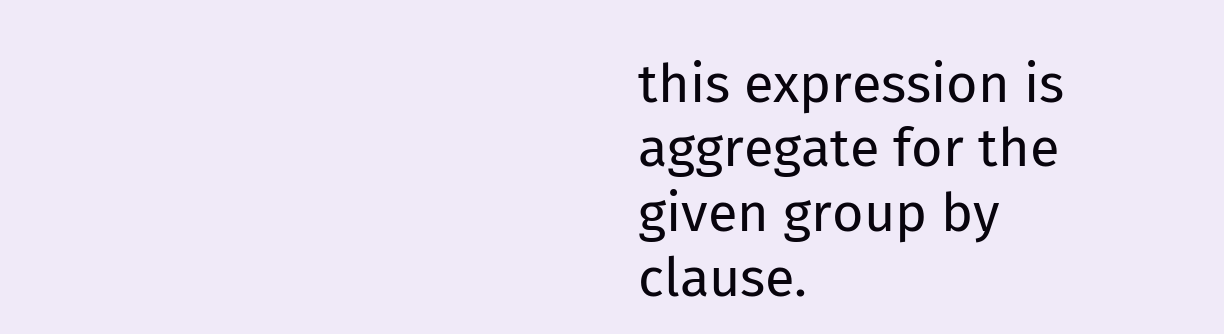this expression is aggregate for the given group by clause.